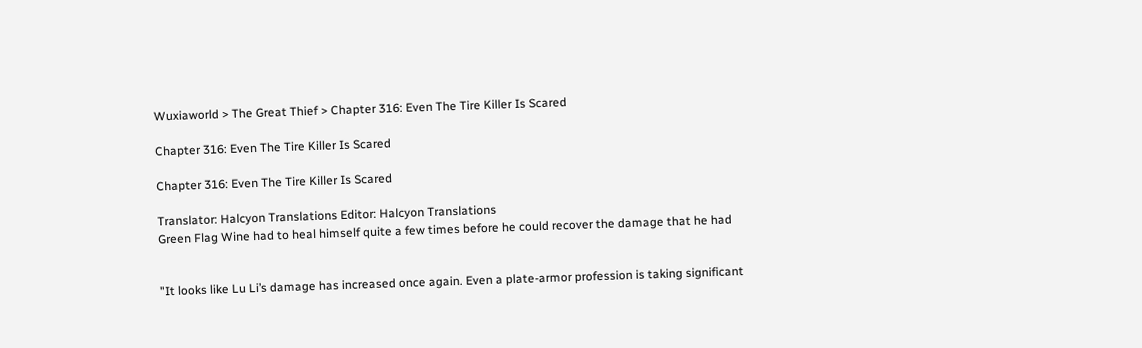Wuxiaworld > The Great Thief > Chapter 316: Even The Tire Killer Is Scared

Chapter 316: Even The Tire Killer Is Scared

Chapter 316: Even The Tire Killer Is Scared

Translator: Halcyon Translations Editor: Halcyon Translations
Green Flag Wine had to heal himself quite a few times before he could recover the damage that he had


"It looks like Lu Li’s damage has increased once again. Even a plate-armor profession is taking significant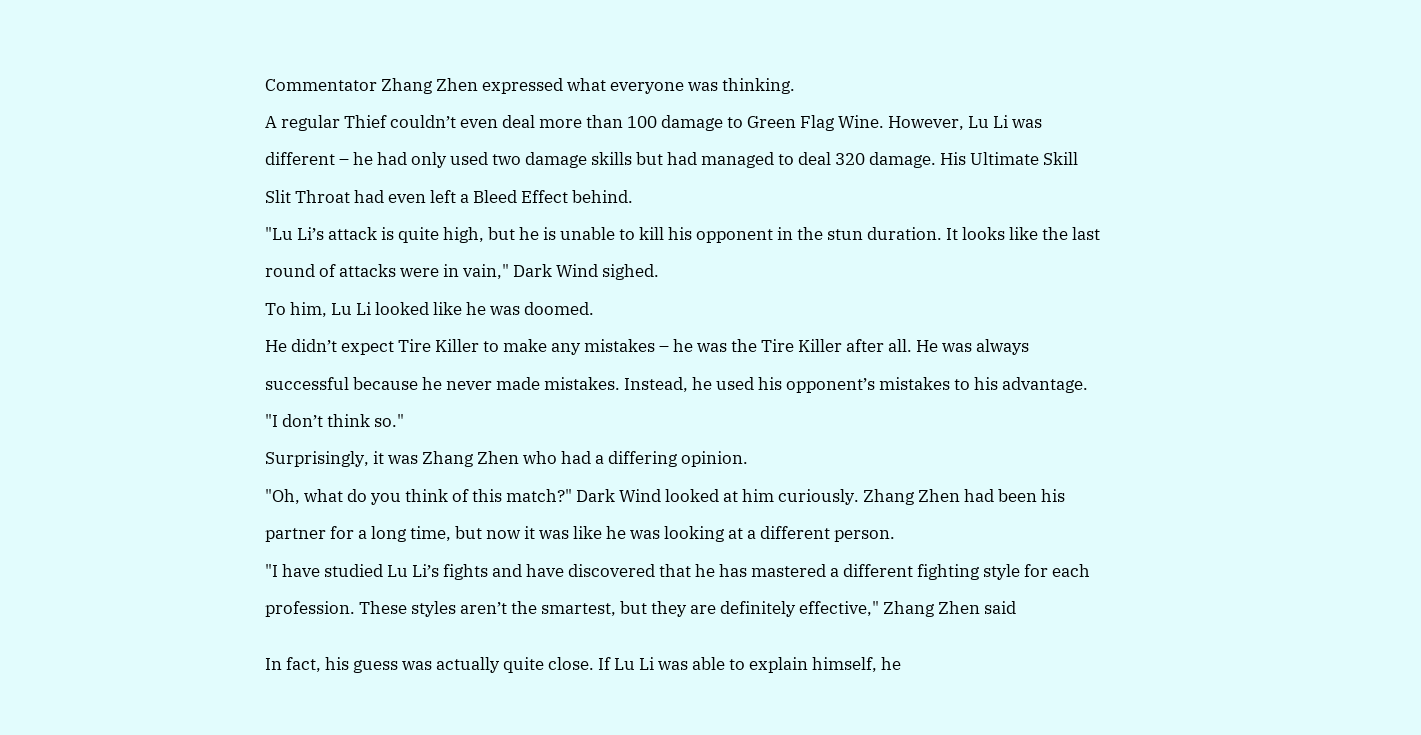Commentator Zhang Zhen expressed what everyone was thinking.

A regular Thief couldn’t even deal more than 100 damage to Green Flag Wine. However, Lu Li was

different – he had only used two damage skills but had managed to deal 320 damage. His Ultimate Skill

Slit Throat had even left a Bleed Effect behind.

"Lu Li’s attack is quite high, but he is unable to kill his opponent in the stun duration. It looks like the last

round of attacks were in vain," Dark Wind sighed.

To him, Lu Li looked like he was doomed.

He didn’t expect Tire Killer to make any mistakes – he was the Tire Killer after all. He was always

successful because he never made mistakes. Instead, he used his opponent’s mistakes to his advantage.

"I don’t think so."

Surprisingly, it was Zhang Zhen who had a differing opinion.

"Oh, what do you think of this match?" Dark Wind looked at him curiously. Zhang Zhen had been his

partner for a long time, but now it was like he was looking at a different person.

"I have studied Lu Li’s fights and have discovered that he has mastered a different fighting style for each

profession. These styles aren’t the smartest, but they are definitely effective," Zhang Zhen said


In fact, his guess was actually quite close. If Lu Li was able to explain himself, he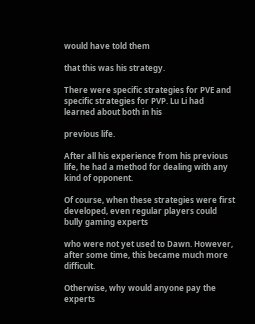would have told them

that this was his strategy.

There were specific strategies for PVE and specific strategies for PVP. Lu Li had learned about both in his

previous life.

After all his experience from his previous life, he had a method for dealing with any kind of opponent.

Of course, when these strategies were first developed, even regular players could bully gaming experts

who were not yet used to Dawn. However, after some time, this became much more difficult.

Otherwise, why would anyone pay the experts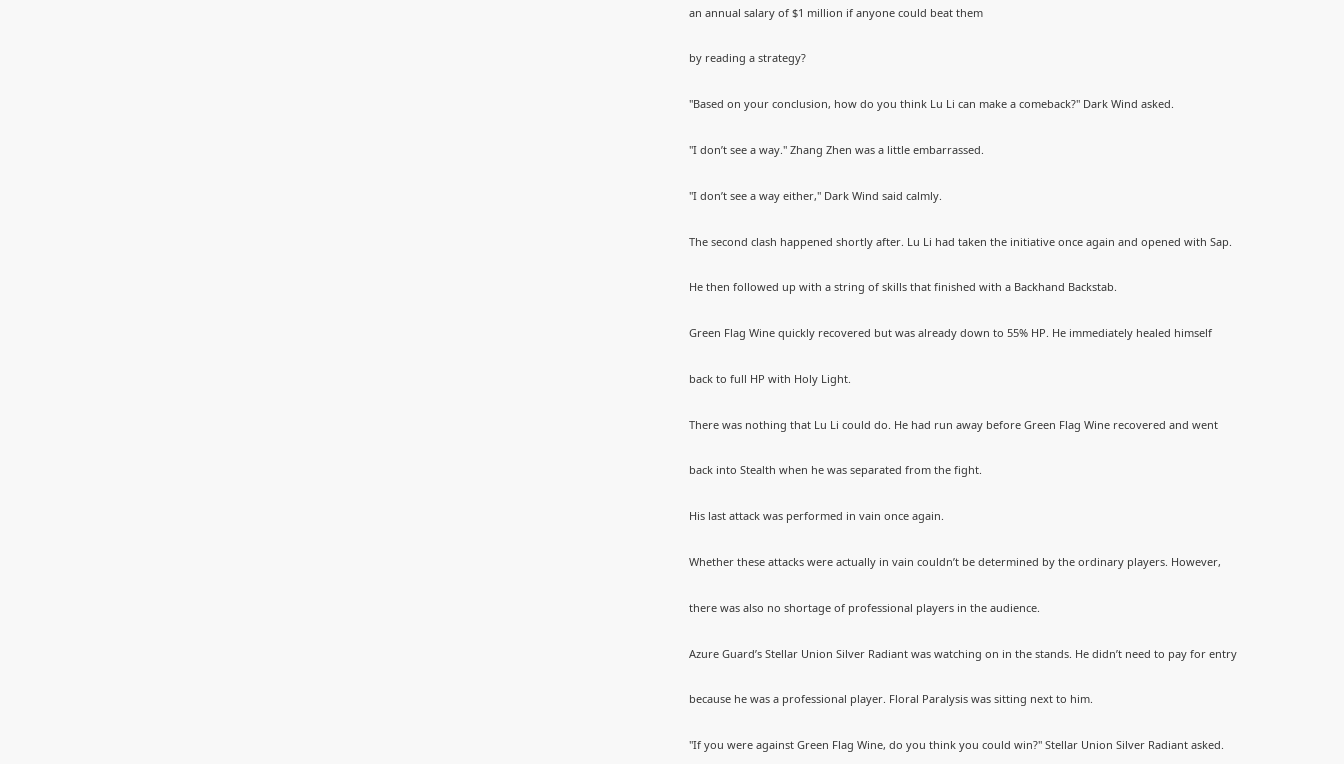an annual salary of $1 million if anyone could beat them

by reading a strategy?

"Based on your conclusion, how do you think Lu Li can make a comeback?" Dark Wind asked.

"I don’t see a way." Zhang Zhen was a little embarrassed.

"I don’t see a way either," Dark Wind said calmly.

The second clash happened shortly after. Lu Li had taken the initiative once again and opened with Sap.

He then followed up with a string of skills that finished with a Backhand Backstab.

Green Flag Wine quickly recovered but was already down to 55% HP. He immediately healed himself

back to full HP with Holy Light.

There was nothing that Lu Li could do. He had run away before Green Flag Wine recovered and went

back into Stealth when he was separated from the fight.

His last attack was performed in vain once again.

Whether these attacks were actually in vain couldn’t be determined by the ordinary players. However,

there was also no shortage of professional players in the audience.

Azure Guard’s Stellar Union Silver Radiant was watching on in the stands. He didn’t need to pay for entry

because he was a professional player. Floral Paralysis was sitting next to him.

"If you were against Green Flag Wine, do you think you could win?" Stellar Union Silver Radiant asked.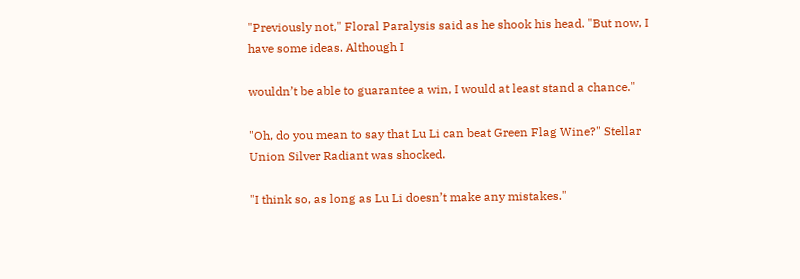"Previously not," Floral Paralysis said as he shook his head. "But now, I have some ideas. Although I

wouldn’t be able to guarantee a win, I would at least stand a chance."

"Oh, do you mean to say that Lu Li can beat Green Flag Wine?" Stellar Union Silver Radiant was shocked.

"I think so, as long as Lu Li doesn’t make any mistakes."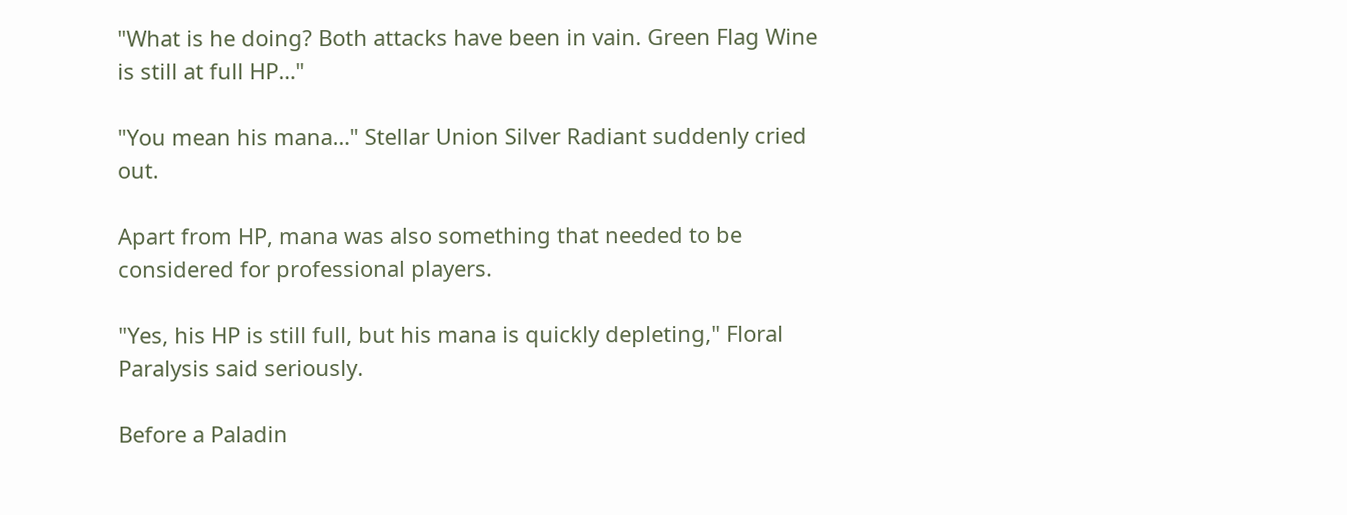"What is he doing? Both attacks have been in vain. Green Flag Wine is still at full HP…"

"You mean his mana…" Stellar Union Silver Radiant suddenly cried out.

Apart from HP, mana was also something that needed to be considered for professional players.

"Yes, his HP is still full, but his mana is quickly depleting," Floral Paralysis said seriously.

Before a Paladin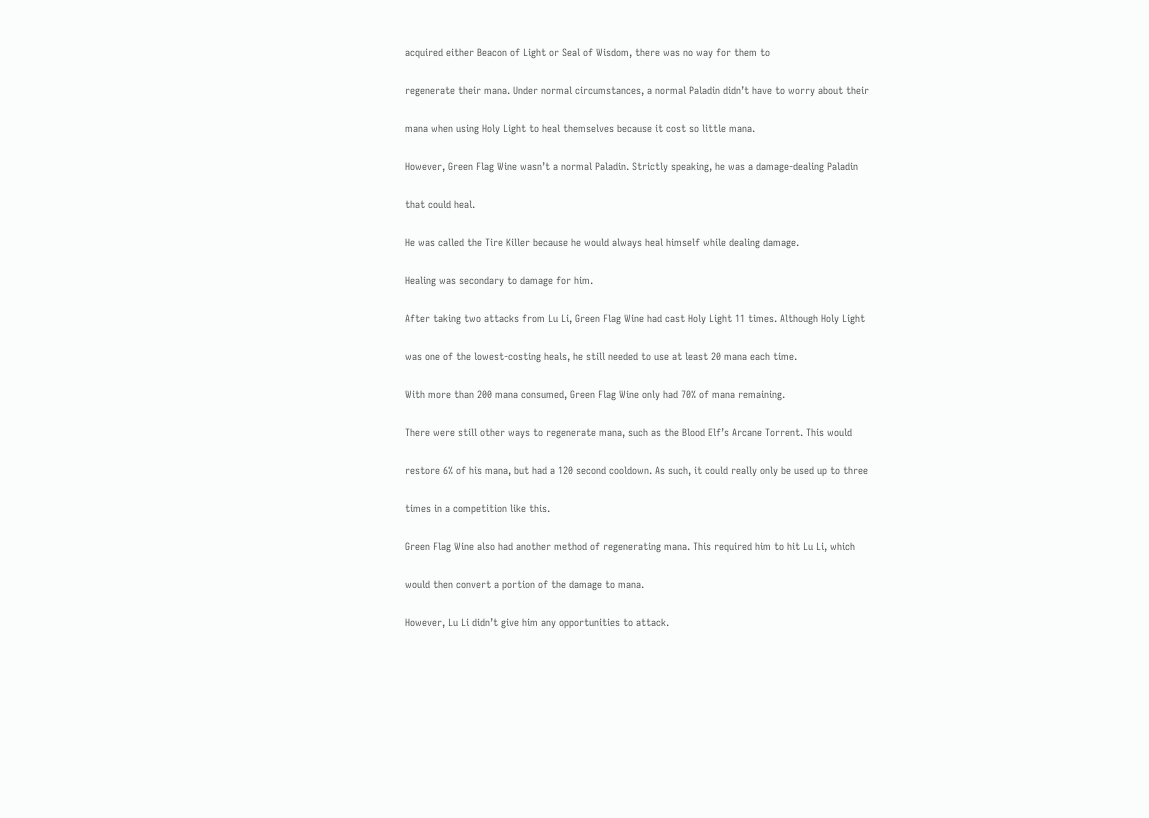acquired either Beacon of Light or Seal of Wisdom, there was no way for them to

regenerate their mana. Under normal circumstances, a normal Paladin didn’t have to worry about their

mana when using Holy Light to heal themselves because it cost so little mana.

However, Green Flag Wine wasn’t a normal Paladin. Strictly speaking, he was a damage-dealing Paladin

that could heal.

He was called the Tire Killer because he would always heal himself while dealing damage.

Healing was secondary to damage for him.

After taking two attacks from Lu Li, Green Flag Wine had cast Holy Light 11 times. Although Holy Light

was one of the lowest-costing heals, he still needed to use at least 20 mana each time.

With more than 200 mana consumed, Green Flag Wine only had 70% of mana remaining.

There were still other ways to regenerate mana, such as the Blood Elf’s Arcane Torrent. This would

restore 6% of his mana, but had a 120 second cooldown. As such, it could really only be used up to three

times in a competition like this.

Green Flag Wine also had another method of regenerating mana. This required him to hit Lu Li, which

would then convert a portion of the damage to mana.

However, Lu Li didn’t give him any opportunities to attack.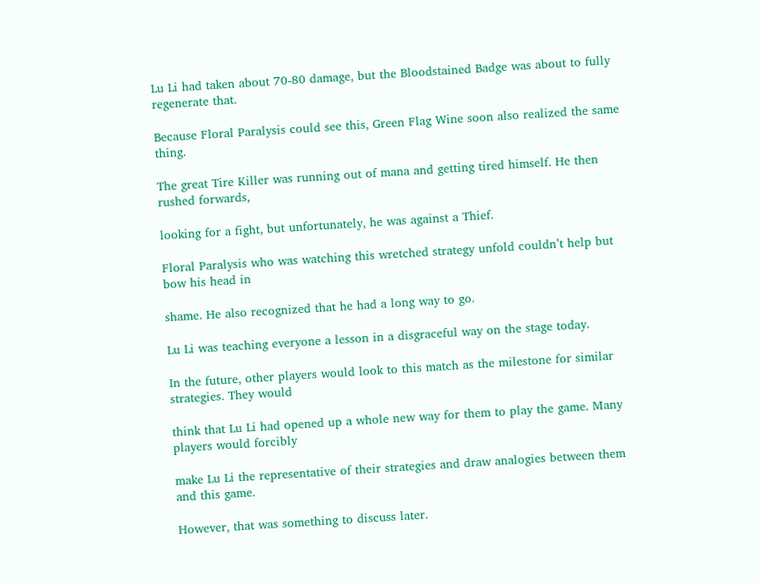Lu Li had taken about 70-80 damage, but the Bloodstained Badge was about to fully regenerate that.

Because Floral Paralysis could see this, Green Flag Wine soon also realized the same thing.

The great Tire Killer was running out of mana and getting tired himself. He then rushed forwards,

looking for a fight, but unfortunately, he was against a Thief.

Floral Paralysis who was watching this wretched strategy unfold couldn’t help but bow his head in

shame. He also recognized that he had a long way to go.

Lu Li was teaching everyone a lesson in a disgraceful way on the stage today.

In the future, other players would look to this match as the milestone for similar strategies. They would

think that Lu Li had opened up a whole new way for them to play the game. Many players would forcibly

make Lu Li the representative of their strategies and draw analogies between them and this game.

However, that was something to discuss later.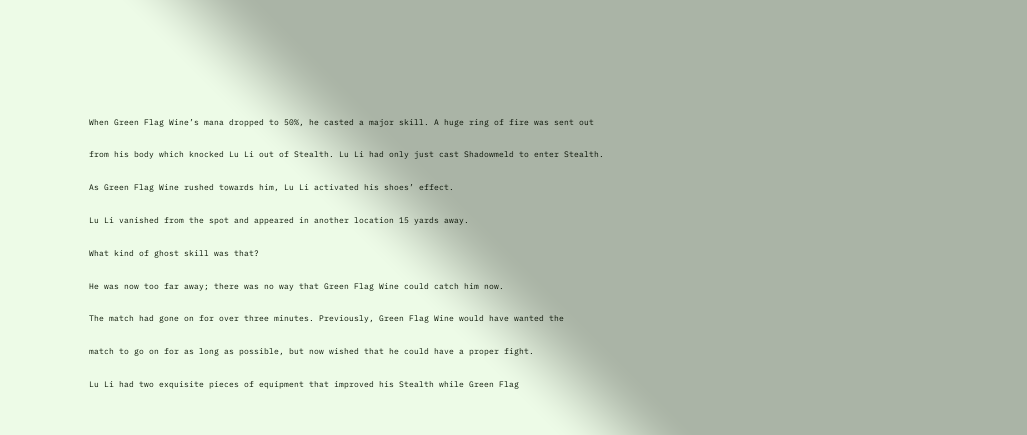When Green Flag Wine’s mana dropped to 50%, he casted a major skill. A huge ring of fire was sent out

from his body which knocked Lu Li out of Stealth. Lu Li had only just cast Shadowmeld to enter Stealth.

As Green Flag Wine rushed towards him, Lu Li activated his shoes’ effect.

Lu Li vanished from the spot and appeared in another location 15 yards away.

What kind of ghost skill was that?

He was now too far away; there was no way that Green Flag Wine could catch him now.

The match had gone on for over three minutes. Previously, Green Flag Wine would have wanted the

match to go on for as long as possible, but now wished that he could have a proper fight.

Lu Li had two exquisite pieces of equipment that improved his Stealth while Green Flag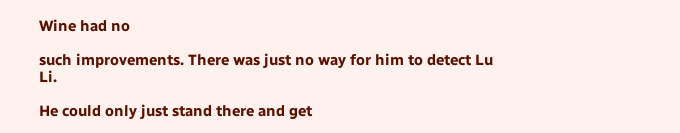Wine had no

such improvements. There was just no way for him to detect Lu Li.

He could only just stand there and get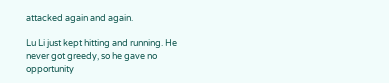attacked again and again.

Lu Li just kept hitting and running. He never got greedy, so he gave no opportunity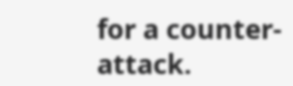for a counter-attack.